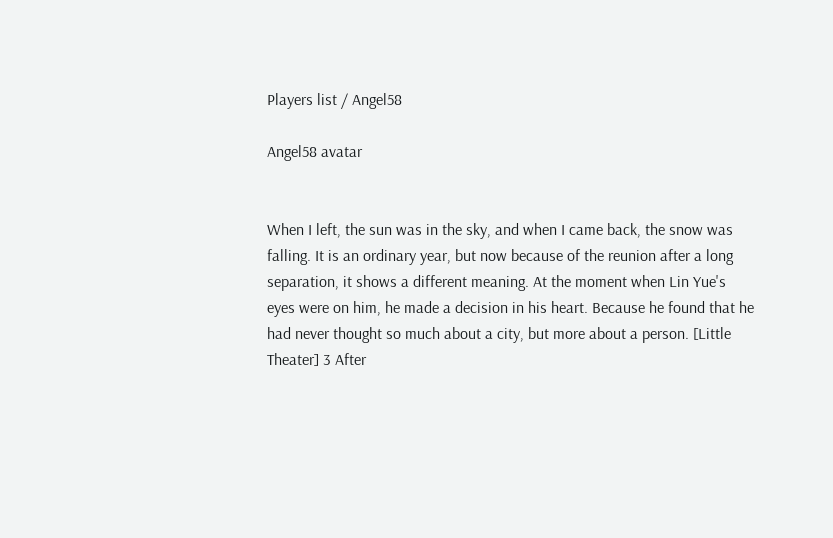Players list / Angel58

Angel58 avatar


When I left, the sun was in the sky, and when I came back, the snow was falling. It is an ordinary year, but now because of the reunion after a long separation, it shows a different meaning. At the moment when Lin Yue's eyes were on him, he made a decision in his heart. Because he found that he had never thought so much about a city, but more about a person. [Little Theater] 3 After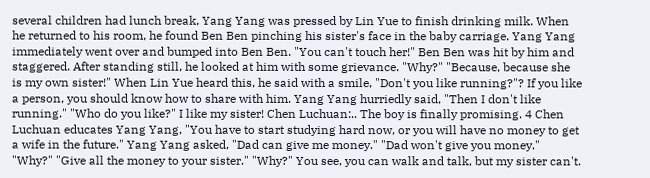several children had lunch break, Yang Yang was pressed by Lin Yue to finish drinking milk. When he returned to his room, he found Ben Ben pinching his sister's face in the baby carriage. Yang Yang immediately went over and bumped into Ben Ben. "You can't touch her!" Ben Ben was hit by him and staggered. After standing still, he looked at him with some grievance. "Why?" "Because, because she is my own sister!" When Lin Yue heard this, he said with a smile, "Don't you like running?"? If you like a person, you should know how to share with him. Yang Yang hurriedly said, "Then I don't like running." "Who do you like?" I like my sister! Chen Luchuan:.. The boy is finally promising. 4 Chen Luchuan educates Yang Yang, "You have to start studying hard now, or you will have no money to get a wife in the future." Yang Yang asked, "Dad can give me money." "Dad won't give you money." "Why?" "Give all the money to your sister." "Why?" You see, you can walk and talk, but my sister can't.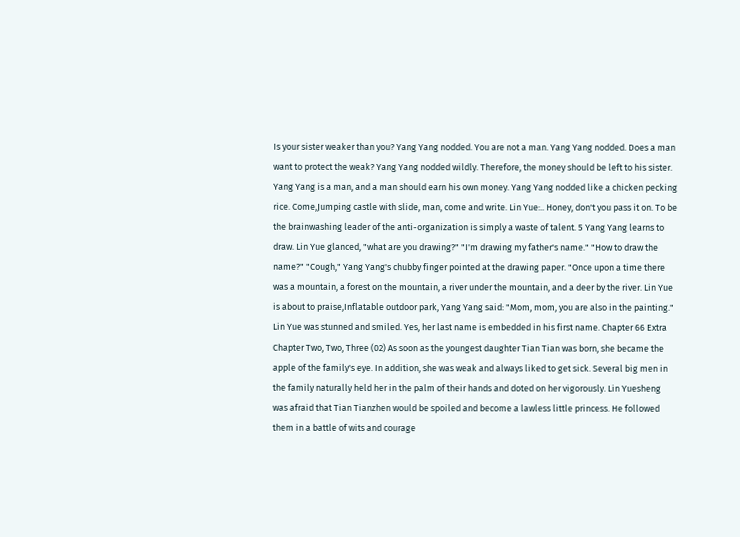Is your sister weaker than you? Yang Yang nodded. You are not a man. Yang Yang nodded. Does a man want to protect the weak? Yang Yang nodded wildly. Therefore, the money should be left to his sister. Yang Yang is a man, and a man should earn his own money. Yang Yang nodded like a chicken pecking rice. Come,Jumping castle with slide, man, come and write. Lin Yue:.. Honey, don't you pass it on. To be the brainwashing leader of the anti-organization is simply a waste of talent. 5 Yang Yang learns to draw. Lin Yue glanced, "what are you drawing?" "I'm drawing my father's name." "How to draw the name?" "Cough," Yang Yang's chubby finger pointed at the drawing paper. "Once upon a time there was a mountain, a forest on the mountain, a river under the mountain, and a deer by the river. Lin Yue is about to praise,Inflatable outdoor park, Yang Yang said: "Mom, mom, you are also in the painting." Lin Yue was stunned and smiled. Yes, her last name is embedded in his first name. Chapter 66 Extra Chapter Two, Two, Three (02) As soon as the youngest daughter Tian Tian was born, she became the apple of the family's eye. In addition, she was weak and always liked to get sick. Several big men in the family naturally held her in the palm of their hands and doted on her vigorously. Lin Yuesheng was afraid that Tian Tianzhen would be spoiled and become a lawless little princess. He followed them in a battle of wits and courage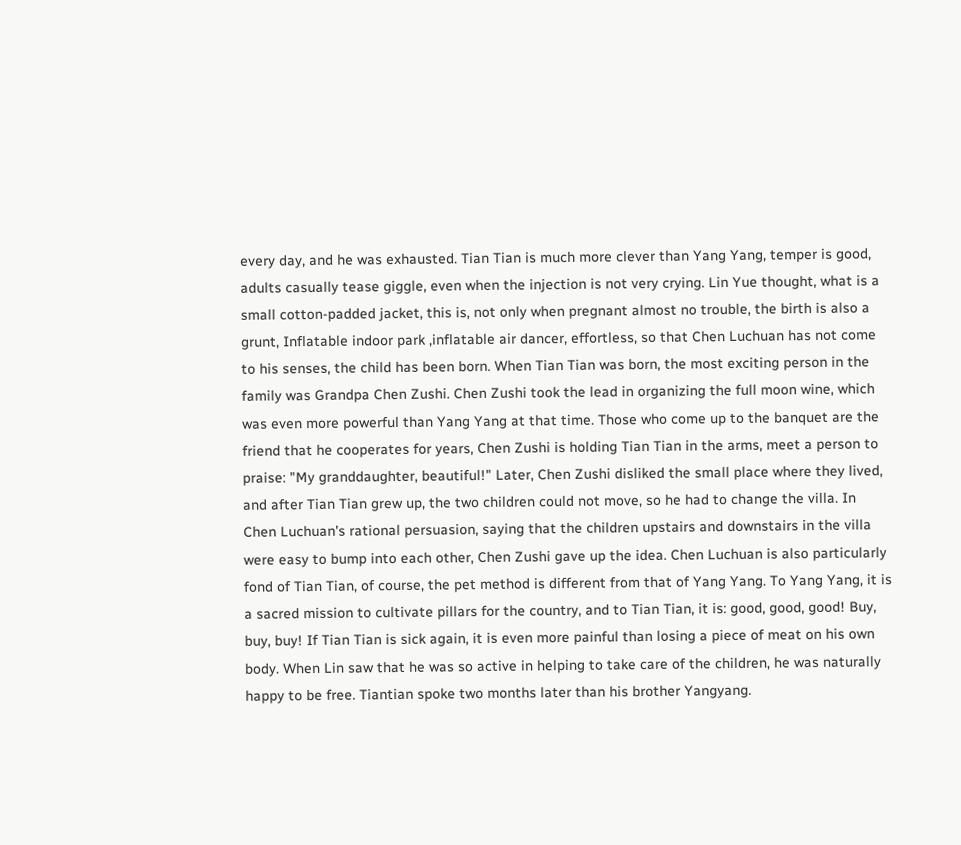every day, and he was exhausted. Tian Tian is much more clever than Yang Yang, temper is good, adults casually tease giggle, even when the injection is not very crying. Lin Yue thought, what is a small cotton-padded jacket, this is, not only when pregnant almost no trouble, the birth is also a grunt, Inflatable indoor park ,inflatable air dancer, effortless, so that Chen Luchuan has not come to his senses, the child has been born. When Tian Tian was born, the most exciting person in the family was Grandpa Chen Zushi. Chen Zushi took the lead in organizing the full moon wine, which was even more powerful than Yang Yang at that time. Those who come up to the banquet are the friend that he cooperates for years, Chen Zushi is holding Tian Tian in the arms, meet a person to praise: "My granddaughter, beautiful!" Later, Chen Zushi disliked the small place where they lived, and after Tian Tian grew up, the two children could not move, so he had to change the villa. In Chen Luchuan's rational persuasion, saying that the children upstairs and downstairs in the villa were easy to bump into each other, Chen Zushi gave up the idea. Chen Luchuan is also particularly fond of Tian Tian, of course, the pet method is different from that of Yang Yang. To Yang Yang, it is a sacred mission to cultivate pillars for the country, and to Tian Tian, it is: good, good, good! Buy, buy, buy! If Tian Tian is sick again, it is even more painful than losing a piece of meat on his own body. When Lin saw that he was so active in helping to take care of the children, he was naturally happy to be free. Tiantian spoke two months later than his brother Yangyang.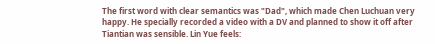The first word with clear semantics was "Dad", which made Chen Luchuan very happy. He specially recorded a video with a DV and planned to show it off after Tiantian was sensible. Lin Yue feels: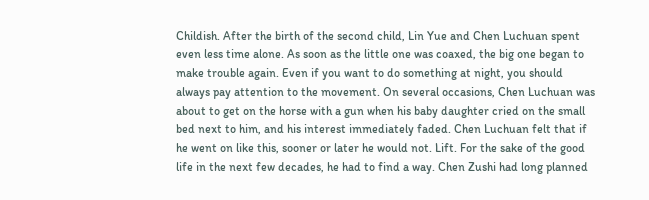Childish. After the birth of the second child, Lin Yue and Chen Luchuan spent even less time alone. As soon as the little one was coaxed, the big one began to make trouble again. Even if you want to do something at night, you should always pay attention to the movement. On several occasions, Chen Luchuan was about to get on the horse with a gun when his baby daughter cried on the small bed next to him, and his interest immediately faded. Chen Luchuan felt that if he went on like this, sooner or later he would not. Lift. For the sake of the good life in the next few decades, he had to find a way. Chen Zushi had long planned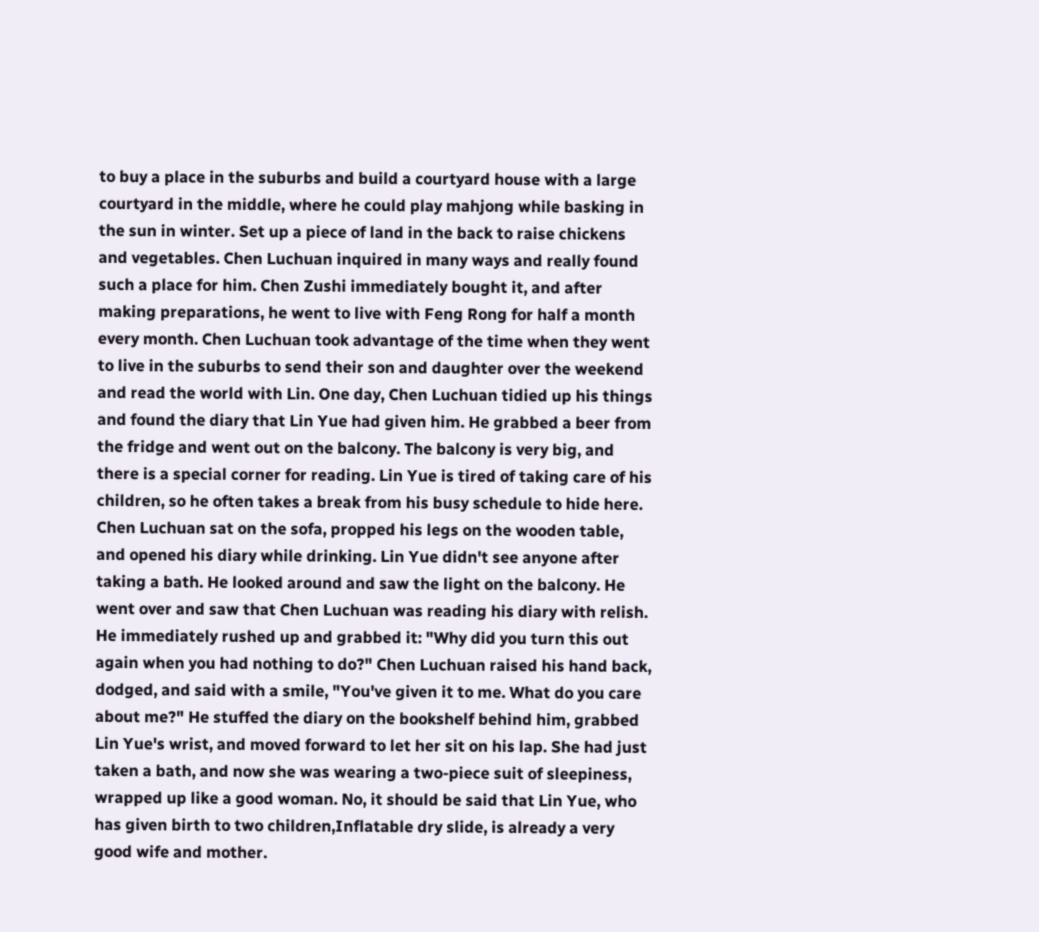to buy a place in the suburbs and build a courtyard house with a large courtyard in the middle, where he could play mahjong while basking in the sun in winter. Set up a piece of land in the back to raise chickens and vegetables. Chen Luchuan inquired in many ways and really found such a place for him. Chen Zushi immediately bought it, and after making preparations, he went to live with Feng Rong for half a month every month. Chen Luchuan took advantage of the time when they went to live in the suburbs to send their son and daughter over the weekend and read the world with Lin. One day, Chen Luchuan tidied up his things and found the diary that Lin Yue had given him. He grabbed a beer from the fridge and went out on the balcony. The balcony is very big, and there is a special corner for reading. Lin Yue is tired of taking care of his children, so he often takes a break from his busy schedule to hide here. Chen Luchuan sat on the sofa, propped his legs on the wooden table, and opened his diary while drinking. Lin Yue didn't see anyone after taking a bath. He looked around and saw the light on the balcony. He went over and saw that Chen Luchuan was reading his diary with relish. He immediately rushed up and grabbed it: "Why did you turn this out again when you had nothing to do?" Chen Luchuan raised his hand back, dodged, and said with a smile, "You've given it to me. What do you care about me?" He stuffed the diary on the bookshelf behind him, grabbed Lin Yue's wrist, and moved forward to let her sit on his lap. She had just taken a bath, and now she was wearing a two-piece suit of sleepiness, wrapped up like a good woman. No, it should be said that Lin Yue, who has given birth to two children,Inflatable dry slide, is already a very good wife and mother.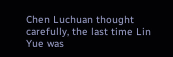Chen Luchuan thought carefully, the last time Lin Yue was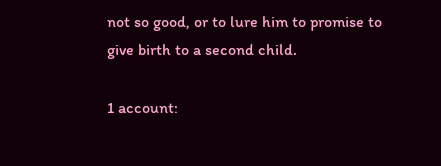not so good, or to lure him to promise to give birth to a second child.

1 account: